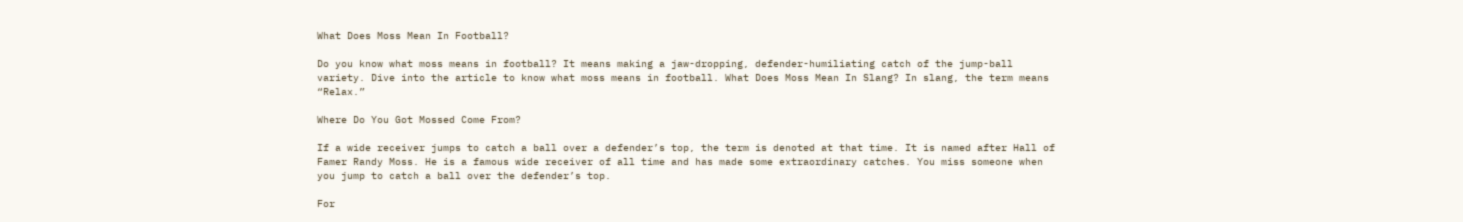What Does Moss Mean In Football?

Do you know what moss means in football? It means making a jaw-dropping, defender-humiliating catch of the jump-ball variety. Dive into the article to know what moss means in football. What Does Moss Mean In Slang? In slang, the term means “Relax.”

Where Do You Got Mossed Come From?

If a wide receiver jumps to catch a ball over a defender’s top, the term is denoted at that time. It is named after Hall of Famer Randy Moss. He is a famous wide receiver of all time and has made some extraordinary catches. You miss someone when you jump to catch a ball over the defender’s top.

For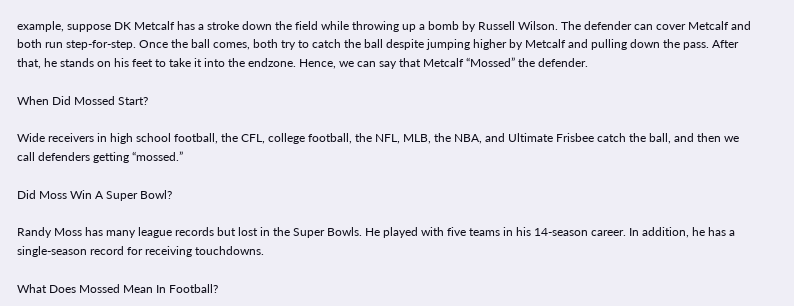example, suppose DK Metcalf has a stroke down the field while throwing up a bomb by Russell Wilson. The defender can cover Metcalf and both run step-for-step. Once the ball comes, both try to catch the ball despite jumping higher by Metcalf and pulling down the pass. After that, he stands on his feet to take it into the endzone. Hence, we can say that Metcalf “Mossed” the defender.

When Did Mossed Start?

Wide receivers in high school football, the CFL, college football, the NFL, MLB, the NBA, and Ultimate Frisbee catch the ball, and then we call defenders getting “mossed.”

Did Moss Win A Super Bowl?

Randy Moss has many league records but lost in the Super Bowls. He played with five teams in his 14-season career. In addition, he has a single-season record for receiving touchdowns.

What Does Mossed Mean In Football?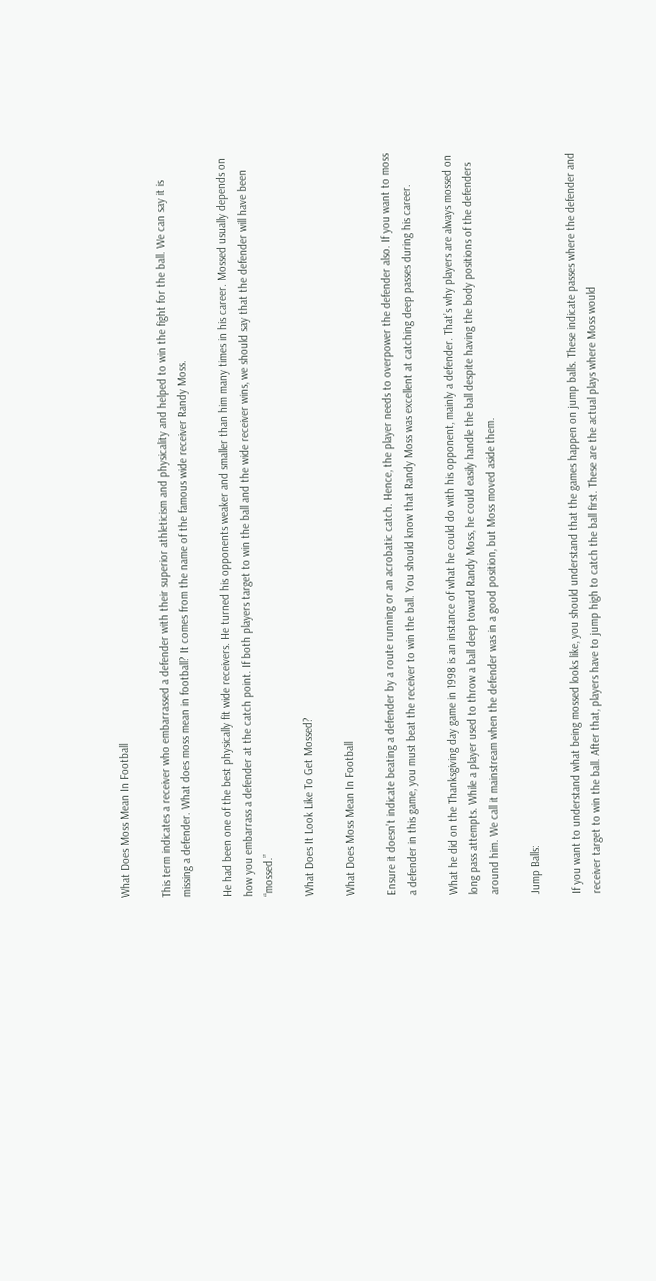What Does Moss Mean In Football

This term indicates a receiver who embarrassed a defender with their superior athleticism and physicality and helped to win the fight for the ball. We can say it is missing a defender. What does moss mean in football? It comes from the name of the famous wide receiver Randy Moss.

He had been one of the best physically fit wide receivers. He turned his opponents weaker and smaller than him many times in his career. Mossed usually depends on how you embarrass a defender at the catch point. If both players target to win the ball and the wide receiver wins, we should say that the defender will have been “mossed.”

What Does It Look Like To Get Mossed?

What Does Moss Mean In Football

Ensure it doesn’t indicate beating a defender by a route running or an acrobatic catch. Hence, the player needs to overpower the defender also. If you want to moss a defender in this game, you must beat the receiver to win the ball. You should know that Randy Moss was excellent at catching deep passes during his career.

What he did on the Thanksgiving day game in 1998 is an instance of what he could do with his opponent, mainly a defender. That’s why players are always mossed on long pass attempts. While a player used to throw a ball deep toward Randy Moss, he could easily handle the ball despite having the body positions of the defenders around him. We call it mainstream when the defender was in a good position, but Moss moved aside them.

Jump Balls:

If you want to understand what being mossed looks like, you should understand that the games happen on jump balls. These indicate passes where the defender and receiver target to win the ball. After that, players have to jump high to catch the ball first. These are the actual plays where Moss would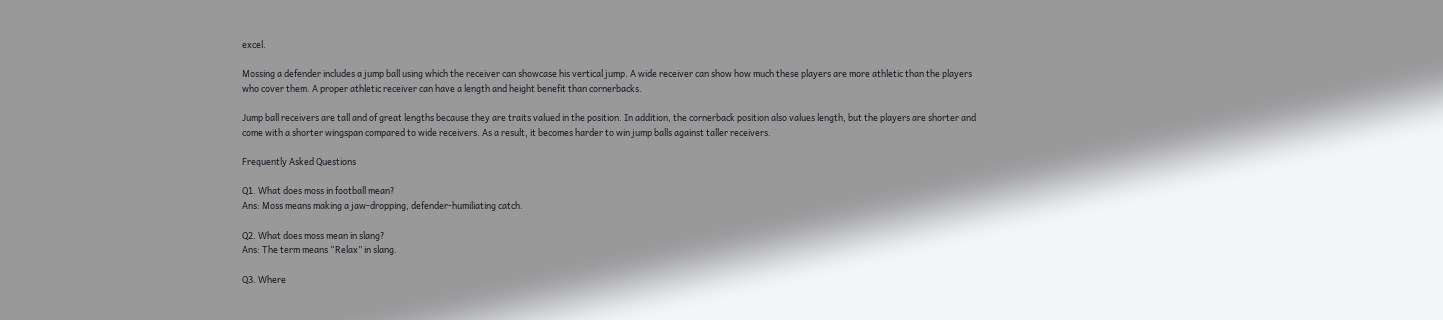excel.

Mossing a defender includes a jump ball using which the receiver can showcase his vertical jump. A wide receiver can show how much these players are more athletic than the players who cover them. A proper athletic receiver can have a length and height benefit than cornerbacks.

Jump ball receivers are tall and of great lengths because they are traits valued in the position. In addition, the cornerback position also values length, but the players are shorter and come with a shorter wingspan compared to wide receivers. As a result, it becomes harder to win jump balls against taller receivers.

Frequently Asked Questions

Q1. What does moss in football mean?
Ans: Moss means making a jaw-dropping, defender-humiliating catch.

Q2. What does moss mean in slang?
Ans: The term means “Relax” in slang.

Q3. Where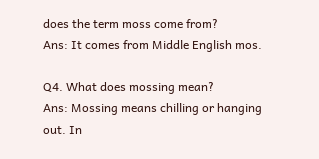does the term moss come from?
Ans: It comes from Middle English mos.

Q4. What does mossing mean?
Ans: Mossing means chilling or hanging out. In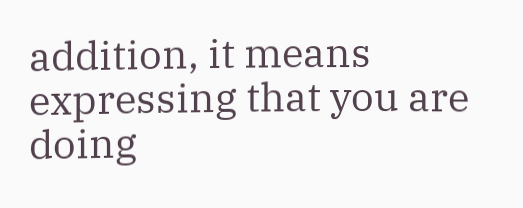addition, it means expressing that you are doing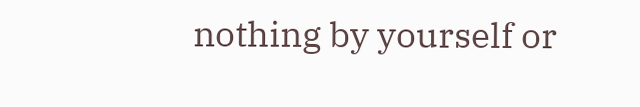nothing by yourself or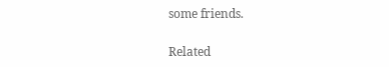some friends.

Related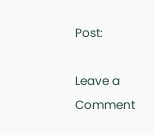Post:

Leave a Comment